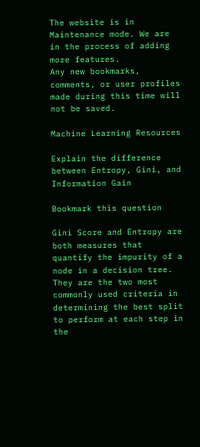The website is in Maintenance mode. We are in the process of adding more features.
Any new bookmarks, comments, or user profiles made during this time will not be saved.

Machine Learning Resources

Explain the difference between Entropy, Gini, and Information Gain

Bookmark this question

Gini Score and Entropy are both measures that quantify the impurity of a node in a decision tree. They are the two most commonly used criteria in determining the best split to perform at each step in the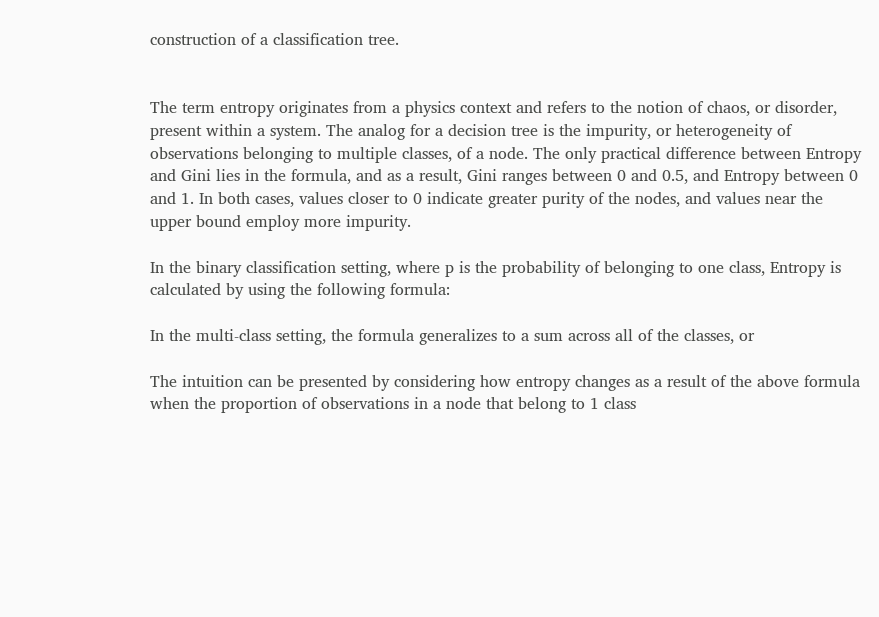construction of a classification tree.


The term entropy originates from a physics context and refers to the notion of chaos, or disorder, present within a system. The analog for a decision tree is the impurity, or heterogeneity of observations belonging to multiple classes, of a node. The only practical difference between Entropy and Gini lies in the formula, and as a result, Gini ranges between 0 and 0.5, and Entropy between 0 and 1. In both cases, values closer to 0 indicate greater purity of the nodes, and values near the upper bound employ more impurity.

In the binary classification setting, where p is the probability of belonging to one class, Entropy is calculated by using the following formula:

In the multi-class setting, the formula generalizes to a sum across all of the classes, or

The intuition can be presented by considering how entropy changes as a result of the above formula when the proportion of observations in a node that belong to 1 class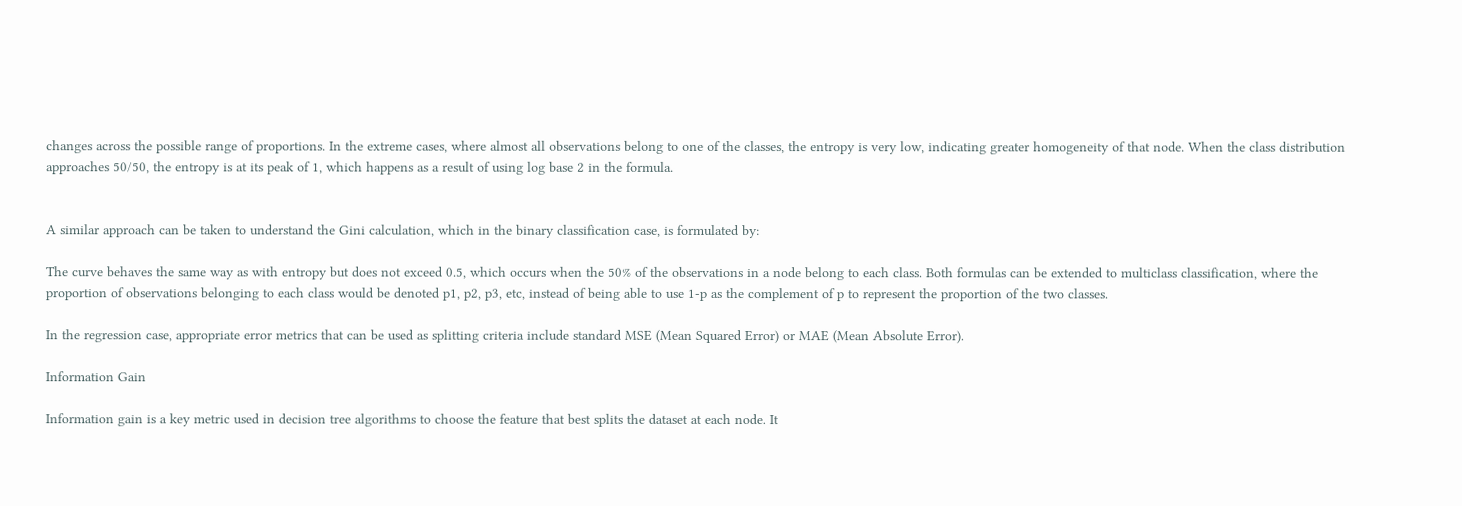changes across the possible range of proportions. In the extreme cases, where almost all observations belong to one of the classes, the entropy is very low, indicating greater homogeneity of that node. When the class distribution approaches 50/50, the entropy is at its peak of 1, which happens as a result of using log base 2 in the formula.


A similar approach can be taken to understand the Gini calculation, which in the binary classification case, is formulated by:

The curve behaves the same way as with entropy but does not exceed 0.5, which occurs when the 50% of the observations in a node belong to each class. Both formulas can be extended to multiclass classification, where the proportion of observations belonging to each class would be denoted p1, p2, p3, etc, instead of being able to use 1-p as the complement of p to represent the proportion of the two classes.

In the regression case, appropriate error metrics that can be used as splitting criteria include standard MSE (Mean Squared Error) or MAE (Mean Absolute Error).

Information Gain

Information gain is a key metric used in decision tree algorithms to choose the feature that best splits the dataset at each node. It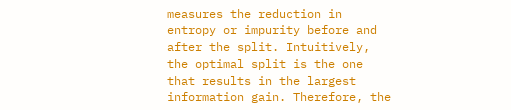measures the reduction in entropy or impurity before and after the split. Intuitively, the optimal split is the one that results in the largest information gain. Therefore, the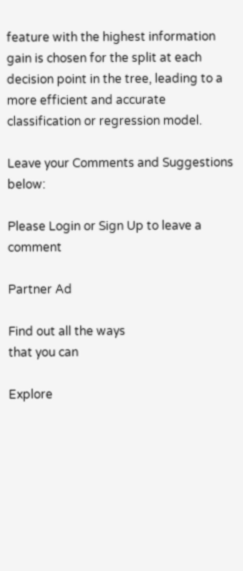feature with the highest information gain is chosen for the split at each decision point in the tree, leading to a more efficient and accurate classification or regression model.

Leave your Comments and Suggestions below:

Please Login or Sign Up to leave a comment

Partner Ad

Find out all the ways
that you can

Explore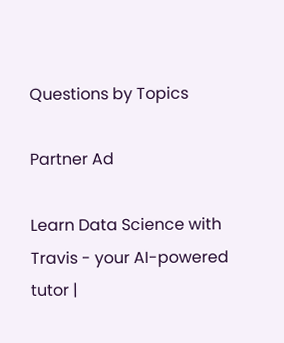Questions by Topics

Partner Ad

Learn Data Science with Travis - your AI-powered tutor |